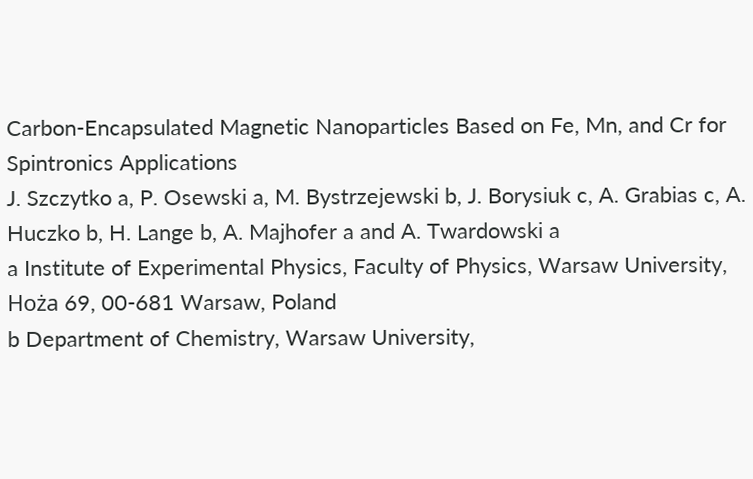Carbon-Encapsulated Magnetic Nanoparticles Based on Fe, Mn, and Cr for Spintronics Applications
J. Szczytko a, P. Osewski a, M. Bystrzejewski b, J. Borysiuk c, A. Grabias c, A. Huczko b, H. Lange b, A. Majhofer a and A. Twardowski a
a Institute of Experimental Physics, Faculty of Physics, Warsaw University, Hoża 69, 00-681 Warsaw, Poland
b Department of Chemistry, Warsaw University,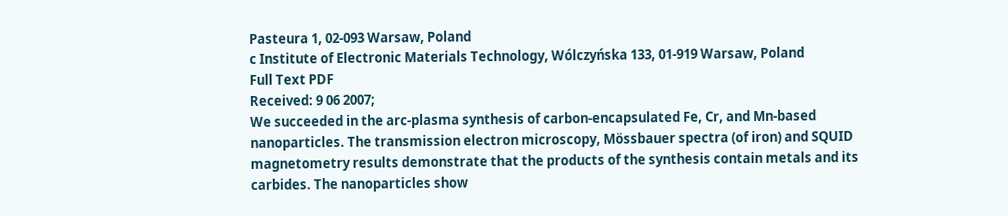Pasteura 1, 02-093 Warsaw, Poland
c Institute of Electronic Materials Technology, Wólczyńska 133, 01-919 Warsaw, Poland
Full Text PDF
Received: 9 06 2007;
We succeeded in the arc-plasma synthesis of carbon-encapsulated Fe, Cr, and Mn-based nanoparticles. The transmission electron microscopy, Mössbauer spectra (of iron) and SQUID magnetometry results demonstrate that the products of the synthesis contain metals and its carbides. The nanoparticles show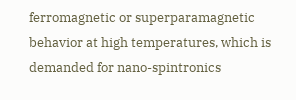ferromagnetic or superparamagnetic behavior at high temperatures, which is demanded for nano-spintronics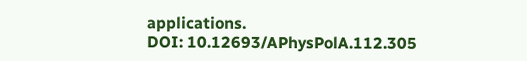applications.
DOI: 10.12693/APhysPolA.112.305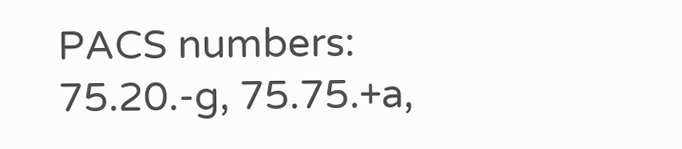PACS numbers: 75.20.-g, 75.75.+a,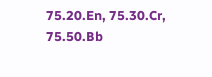75.20.En, 75.30.Cr, 75.50.Bb